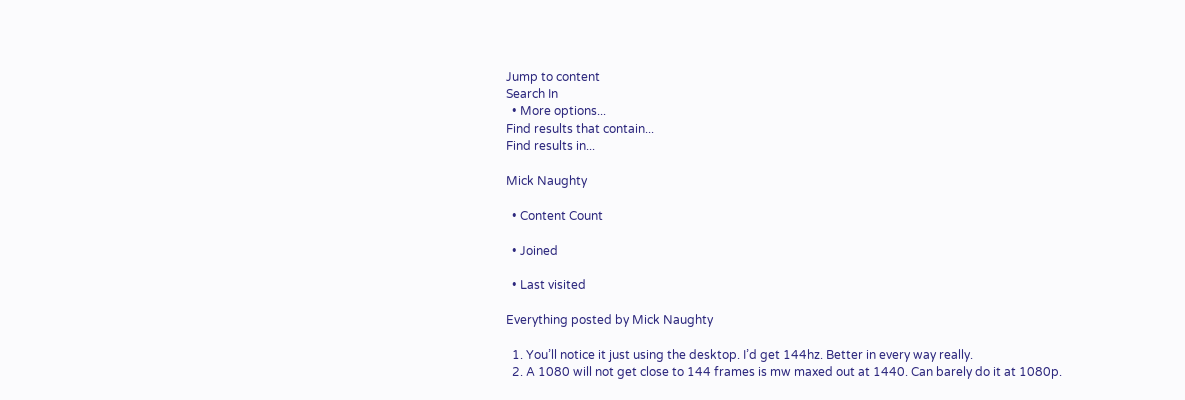Jump to content
Search In
  • More options...
Find results that contain...
Find results in...

Mick Naughty

  • Content Count

  • Joined

  • Last visited

Everything posted by Mick Naughty

  1. You’ll notice it just using the desktop. I’d get 144hz. Better in every way really.
  2. A 1080 will not get close to 144 frames is mw maxed out at 1440. Can barely do it at 1080p.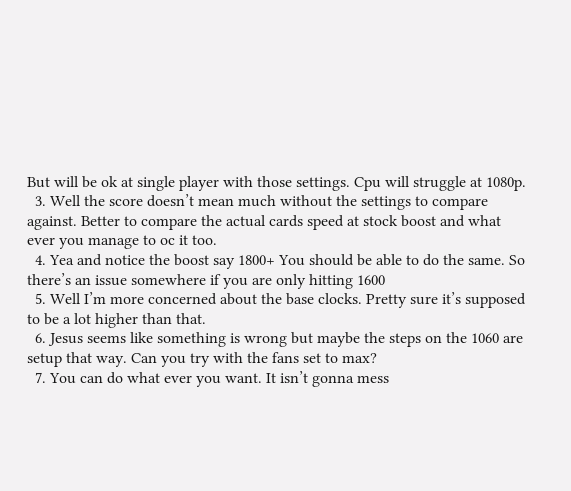But will be ok at single player with those settings. Cpu will struggle at 1080p.
  3. Well the score doesn’t mean much without the settings to compare against. Better to compare the actual cards speed at stock boost and what ever you manage to oc it too.
  4. Yea and notice the boost say 1800+ You should be able to do the same. So there’s an issue somewhere if you are only hitting 1600
  5. Well I’m more concerned about the base clocks. Pretty sure it’s supposed to be a lot higher than that.
  6. Jesus seems like something is wrong but maybe the steps on the 1060 are setup that way. Can you try with the fans set to max?
  7. You can do what ever you want. It isn’t gonna mess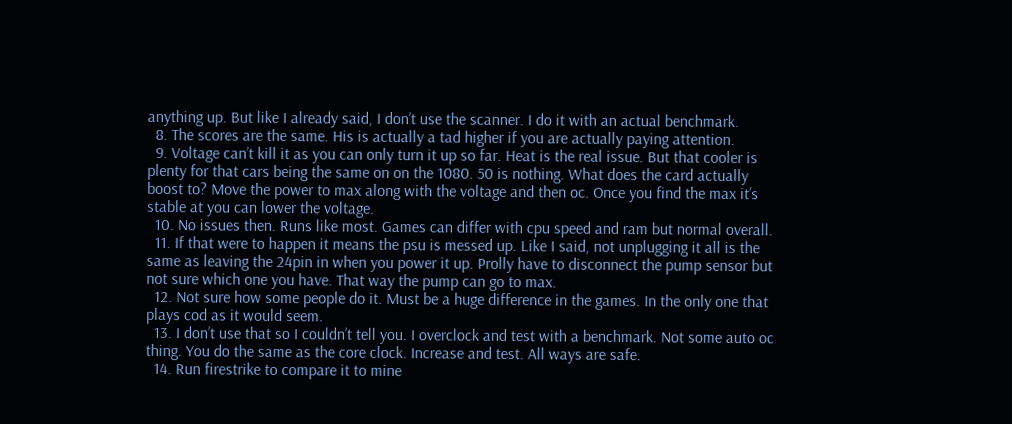anything up. But like I already said, I don’t use the scanner. I do it with an actual benchmark.
  8. The scores are the same. His is actually a tad higher if you are actually paying attention.
  9. Voltage can’t kill it as you can only turn it up so far. Heat is the real issue. But that cooler is plenty for that cars being the same on on the 1080. 50 is nothing. What does the card actually boost to? Move the power to max along with the voltage and then oc. Once you find the max it’s stable at you can lower the voltage.
  10. No issues then. Runs like most. Games can differ with cpu speed and ram but normal overall.
  11. If that were to happen it means the psu is messed up. Like I said, not unplugging it all is the same as leaving the 24pin in when you power it up. Prolly have to disconnect the pump sensor but not sure which one you have. That way the pump can go to max.
  12. Not sure how some people do it. Must be a huge difference in the games. In the only one that plays cod as it would seem.
  13. I don’t use that so I couldn’t tell you. I overclock and test with a benchmark. Not some auto oc thing. You do the same as the core clock. Increase and test. All ways are safe.
  14. Run firestrike to compare it to mine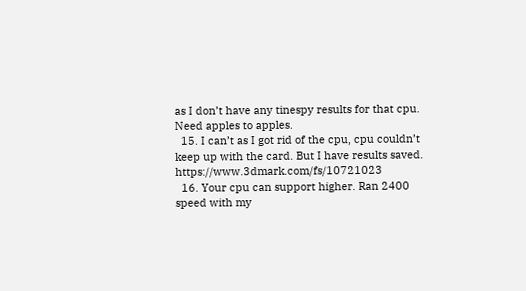as I don’t have any tinespy results for that cpu. Need apples to apples.
  15. I can’t as I got rid of the cpu, cpu couldn’t keep up with the card. But I have results saved. https://www.3dmark.com/fs/10721023
  16. Your cpu can support higher. Ran 2400 speed with my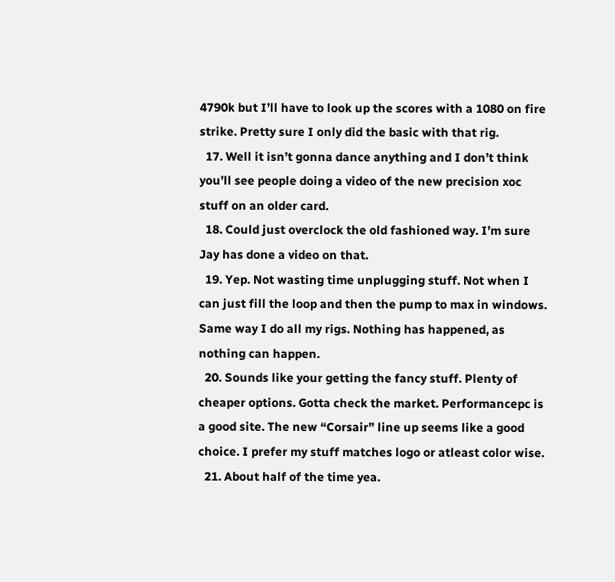4790k but I’ll have to look up the scores with a 1080 on fire strike. Pretty sure I only did the basic with that rig.
  17. Well it isn’t gonna dance anything and I don’t think you’ll see people doing a video of the new precision xoc stuff on an older card.
  18. Could just overclock the old fashioned way. I’m sure Jay has done a video on that.
  19. Yep. Not wasting time unplugging stuff. Not when I can just fill the loop and then the pump to max in windows. Same way I do all my rigs. Nothing has happened, as nothing can happen.
  20. Sounds like your getting the fancy stuff. Plenty of cheaper options. Gotta check the market. Performancepc is a good site. The new “Corsair” line up seems like a good choice. I prefer my stuff matches logo or atleast color wise.
  21. About half of the time yea.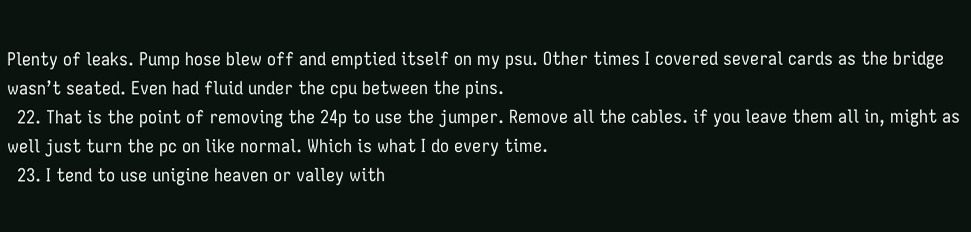Plenty of leaks. Pump hose blew off and emptied itself on my psu. Other times I covered several cards as the bridge wasn’t seated. Even had fluid under the cpu between the pins.
  22. That is the point of removing the 24p to use the jumper. Remove all the cables. if you leave them all in, might as well just turn the pc on like normal. Which is what I do every time.
  23. I tend to use unigine heaven or valley with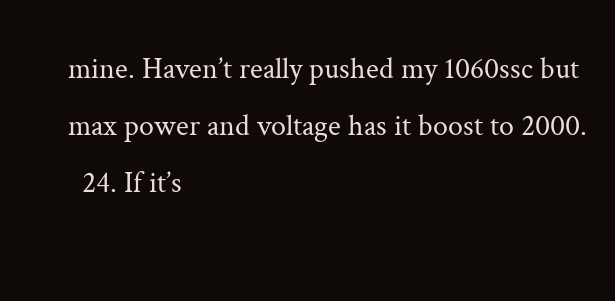mine. Haven’t really pushed my 1060ssc but max power and voltage has it boost to 2000.
  24. If it’s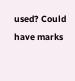used? Could have marks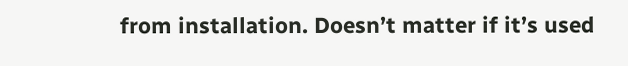from installation. Doesn’t matter if it’s used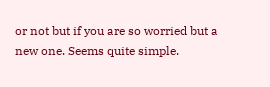or not but if you are so worried but a new one. Seems quite simple.